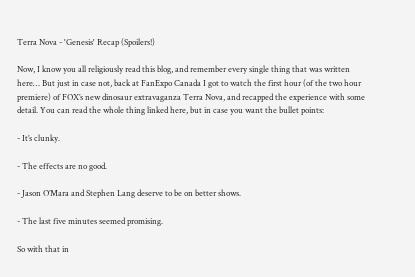Terra Nova - 'Genesis' Recap (Spoilers!)

Now, I know you all religiously read this blog, and remember every single thing that was written here… But just in case not, back at FanExpo Canada I got to watch the first hour (of the two hour premiere) of FOX’s new dinosaur extravaganza Terra Nova, and recapped the experience with some detail. You can read the whole thing linked here, but in case you want the bullet points:

- It’s clunky.

- The effects are no good.

- Jason O’Mara and Stephen Lang deserve to be on better shows.

- The last five minutes seemed promising.

So with that in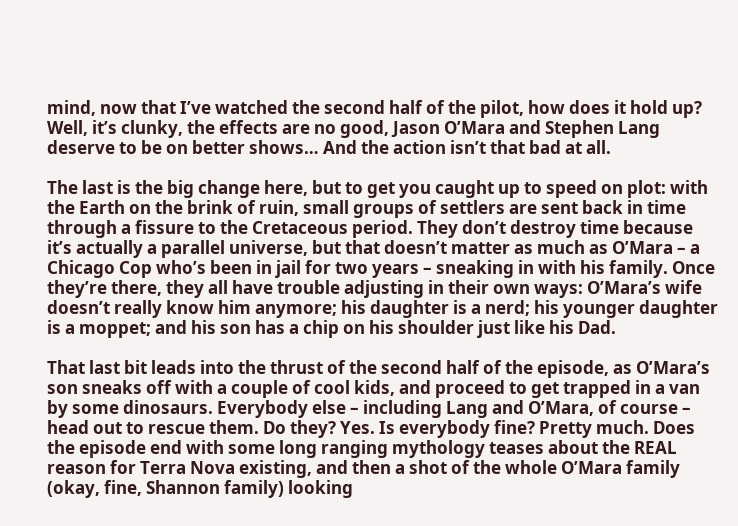mind, now that I’ve watched the second half of the pilot, how does it hold up? Well, it’s clunky, the effects are no good, Jason O’Mara and Stephen Lang deserve to be on better shows… And the action isn’t that bad at all.

The last is the big change here, but to get you caught up to speed on plot: with the Earth on the brink of ruin, small groups of settlers are sent back in time through a fissure to the Cretaceous period. They don’t destroy time because it’s actually a parallel universe, but that doesn’t matter as much as O’Mara – a Chicago Cop who’s been in jail for two years – sneaking in with his family. Once they’re there, they all have trouble adjusting in their own ways: O’Mara’s wife doesn’t really know him anymore; his daughter is a nerd; his younger daughter is a moppet; and his son has a chip on his shoulder just like his Dad.

That last bit leads into the thrust of the second half of the episode, as O’Mara’s son sneaks off with a couple of cool kids, and proceed to get trapped in a van by some dinosaurs. Everybody else – including Lang and O’Mara, of course – head out to rescue them. Do they? Yes. Is everybody fine? Pretty much. Does the episode end with some long ranging mythology teases about the REAL reason for Terra Nova existing, and then a shot of the whole O’Mara family (okay, fine, Shannon family) looking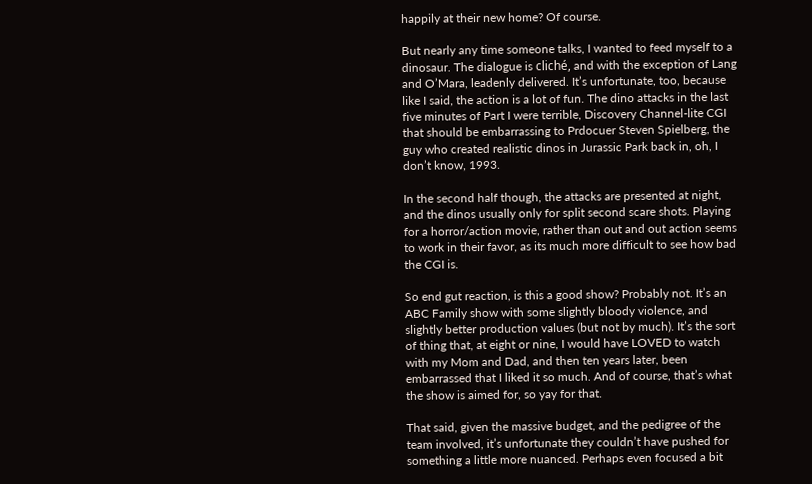happily at their new home? Of course.

But nearly any time someone talks, I wanted to feed myself to a dinosaur. The dialogue is cliché, and with the exception of Lang and O’Mara, leadenly delivered. It’s unfortunate, too, because like I said, the action is a lot of fun. The dino attacks in the last five minutes of Part I were terrible, Discovery Channel-lite CGI that should be embarrassing to Prdocuer Steven Spielberg, the guy who created realistic dinos in Jurassic Park back in, oh, I don’t know, 1993.

In the second half though, the attacks are presented at night, and the dinos usually only for split second scare shots. Playing for a horror/action movie, rather than out and out action seems to work in their favor, as its much more difficult to see how bad the CGI is.

So end gut reaction, is this a good show? Probably not. It’s an ABC Family show with some slightly bloody violence, and slightly better production values (but not by much). It’s the sort of thing that, at eight or nine, I would have LOVED to watch with my Mom and Dad, and then ten years later, been embarrassed that I liked it so much. And of course, that’s what the show is aimed for, so yay for that.

That said, given the massive budget, and the pedigree of the team involved, it’s unfortunate they couldn’t have pushed for something a little more nuanced. Perhaps even focused a bit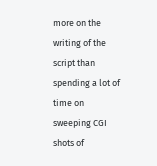more on the writing of the script than spending a lot of time on sweeping CGI shots of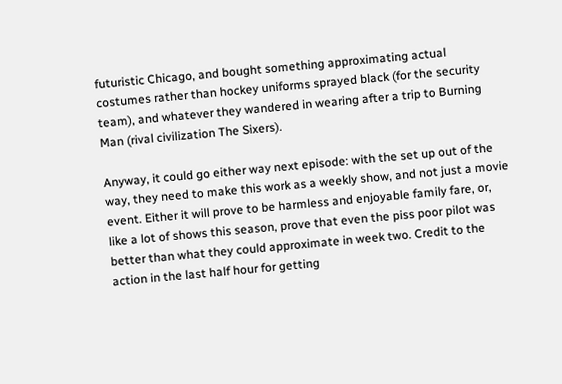futuristic Chicago, and bought something approximating actual costumes rather than hockey uniforms sprayed black (for the security team), and whatever they wandered in wearing after a trip to Burning Man (rival civilization The Sixers).

Anyway, it could go either way next episode: with the set up out of the way, they need to make this work as a weekly show, and not just a movie event. Either it will prove to be harmless and enjoyable family fare, or, like a lot of shows this season, prove that even the piss poor pilot was better than what they could approximate in week two. Credit to the action in the last half hour for getting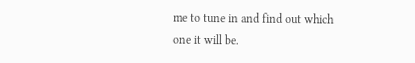me to tune in and find out which one it will be.